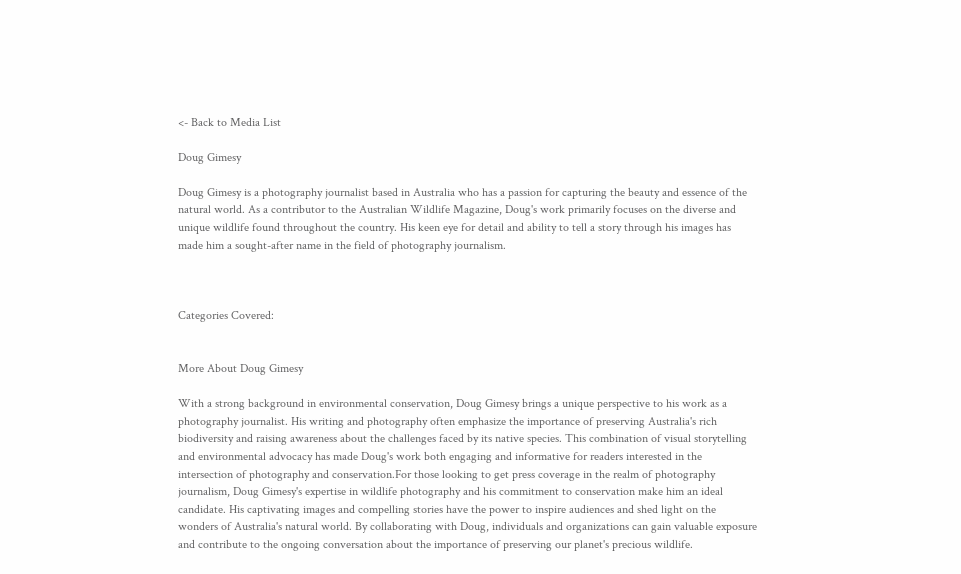<- Back to Media List

Doug Gimesy

Doug Gimesy is a photography journalist based in Australia who has a passion for capturing the beauty and essence of the natural world. As a contributor to the Australian Wildlife Magazine, Doug's work primarily focuses on the diverse and unique wildlife found throughout the country. His keen eye for detail and ability to tell a story through his images has made him a sought-after name in the field of photography journalism.



Categories Covered:


More About Doug Gimesy

With a strong background in environmental conservation, Doug Gimesy brings a unique perspective to his work as a photography journalist. His writing and photography often emphasize the importance of preserving Australia's rich biodiversity and raising awareness about the challenges faced by its native species. This combination of visual storytelling and environmental advocacy has made Doug's work both engaging and informative for readers interested in the intersection of photography and conservation.For those looking to get press coverage in the realm of photography journalism, Doug Gimesy's expertise in wildlife photography and his commitment to conservation make him an ideal candidate. His captivating images and compelling stories have the power to inspire audiences and shed light on the wonders of Australia's natural world. By collaborating with Doug, individuals and organizations can gain valuable exposure and contribute to the ongoing conversation about the importance of preserving our planet's precious wildlife.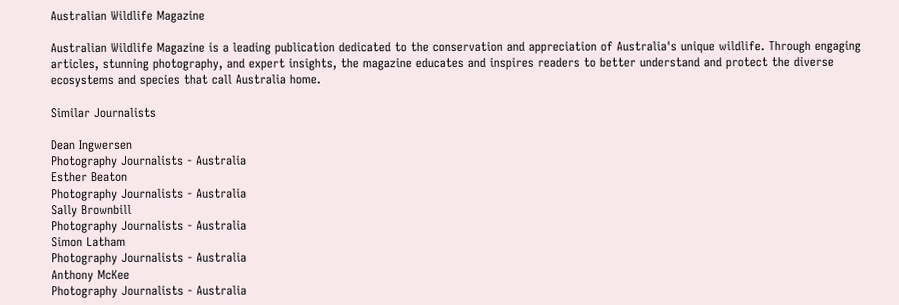Australian Wildlife Magazine

Australian Wildlife Magazine is a leading publication dedicated to the conservation and appreciation of Australia's unique wildlife. Through engaging articles, stunning photography, and expert insights, the magazine educates and inspires readers to better understand and protect the diverse ecosystems and species that call Australia home.

Similar Journalists

Dean Ingwersen
Photography Journalists - Australia
Esther Beaton
Photography Journalists - Australia
Sally Brownbill
Photography Journalists - Australia
Simon Latham
Photography Journalists - Australia
Anthony McKee
Photography Journalists - Australia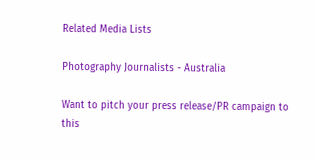Related Media Lists

Photography Journalists - Australia

Want to pitch your press release/PR campaign to this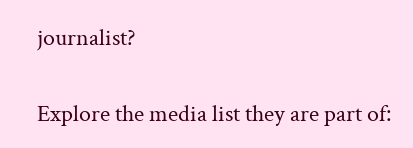journalist?

Explore the media list they are part of: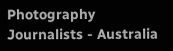Photography Journalists - Australia